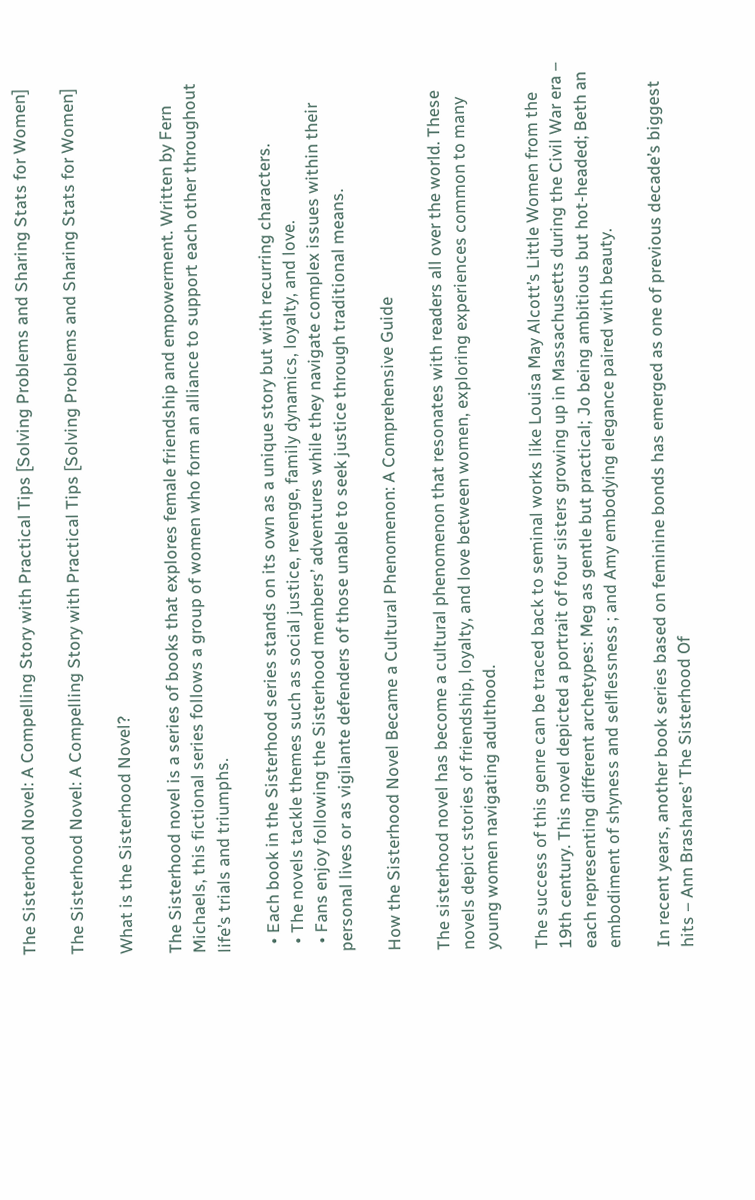The Sisterhood Novel: A Compelling Story with Practical Tips [Solving Problems and Sharing Stats for Women]

The Sisterhood Novel: A Compelling Story with Practical Tips [Solving Problems and Sharing Stats for Women]

What is the Sisterhood Novel?

The Sisterhood novel is a series of books that explores female friendship and empowerment. Written by Fern Michaels, this fictional series follows a group of women who form an alliance to support each other throughout life’s trials and triumphs.

  • Each book in the Sisterhood series stands on its own as a unique story but with recurring characters.
  • The novels tackle themes such as social justice, revenge, family dynamics, loyalty, and love.
  • Fans enjoy following the Sisterhood members’ adventures while they navigate complex issues within their personal lives or as vigilante defenders of those unable to seek justice through traditional means.

How the Sisterhood Novel Became a Cultural Phenomenon: A Comprehensive Guide

The sisterhood novel has become a cultural phenomenon that resonates with readers all over the world. These novels depict stories of friendship, loyalty, and love between women, exploring experiences common to many young women navigating adulthood.

The success of this genre can be traced back to seminal works like Louisa May Alcott’s Little Women from the 19th century. This novel depicted a portrait of four sisters growing up in Massachusetts during the Civil War era – each representing different archetypes: Meg as gentle but practical; Jo being ambitious but hot-headed; Beth an embodiment of shyness and selflessness ; and Amy embodying elegance paired with beauty.

In recent years, another book series based on feminine bonds has emerged as one of previous decade’s biggest hits – Ann Brashares’ The Sisterhood Of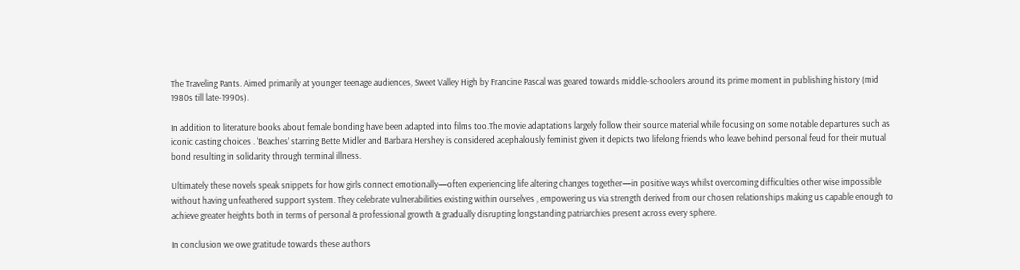The Traveling Pants. Aimed primarily at younger teenage audiences, Sweet Valley High by Francine Pascal was geared towards middle-schoolers around its prime moment in publishing history (mid 1980s till late-1990s).

In addition to literature books about female bonding have been adapted into films too.The movie adaptations largely follow their source material while focusing on some notable departures such as iconic casting choices . ‘Beaches’ starring Bette Midler and Barbara Hershey is considered acephalously feminist given it depicts two lifelong friends who leave behind personal feud for their mutual bond resulting in solidarity through terminal illness.

Ultimately these novels speak snippets for how girls connect emotionally—often experiencing life altering changes together—in positive ways whilst overcoming difficulties other wise impossible without having unfeathered support system. They celebrate vulnerabilities existing within ourselves , empowering us via strength derived from our chosen relationships making us capable enough to achieve greater heights both in terms of personal & professional growth & gradually disrupting longstanding patriarchies present across every sphere.

In conclusion we owe gratitude towards these authors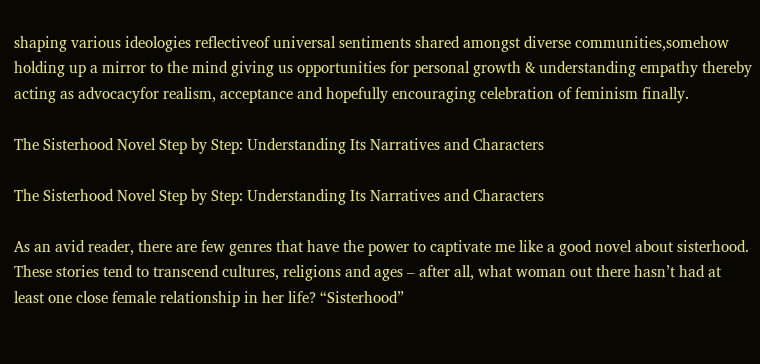shaping various ideologies reflectiveof universal sentiments shared amongst diverse communities,somehow holding up a mirror to the mind giving us opportunities for personal growth & understanding empathy thereby acting as advocacyfor realism, acceptance and hopefully encouraging celebration of feminism finally.

The Sisterhood Novel Step by Step: Understanding Its Narratives and Characters

The Sisterhood Novel Step by Step: Understanding Its Narratives and Characters

As an avid reader, there are few genres that have the power to captivate me like a good novel about sisterhood. These stories tend to transcend cultures, religions and ages – after all, what woman out there hasn’t had at least one close female relationship in her life? “Sisterhood”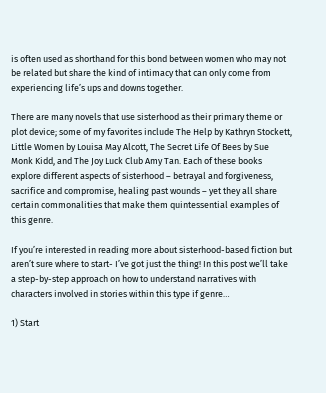is often used as shorthand for this bond between women who may not be related but share the kind of intimacy that can only come from experiencing life’s ups and downs together.

There are many novels that use sisterhood as their primary theme or plot device; some of my favorites include The Help by Kathryn Stockett, Little Women by Louisa May Alcott, The Secret Life Of Bees by Sue Monk Kidd, and The Joy Luck Club Amy Tan. Each of these books explore different aspects of sisterhood – betrayal and forgiveness, sacrifice and compromise, healing past wounds – yet they all share certain commonalities that make them quintessential examples of this genre.

If you’re interested in reading more about sisterhood-based fiction but aren’t sure where to start- I’ve got just the thing! In this post we’ll take a step-by-step approach on how to understand narratives with characters involved in stories within this type if genre…

1) Start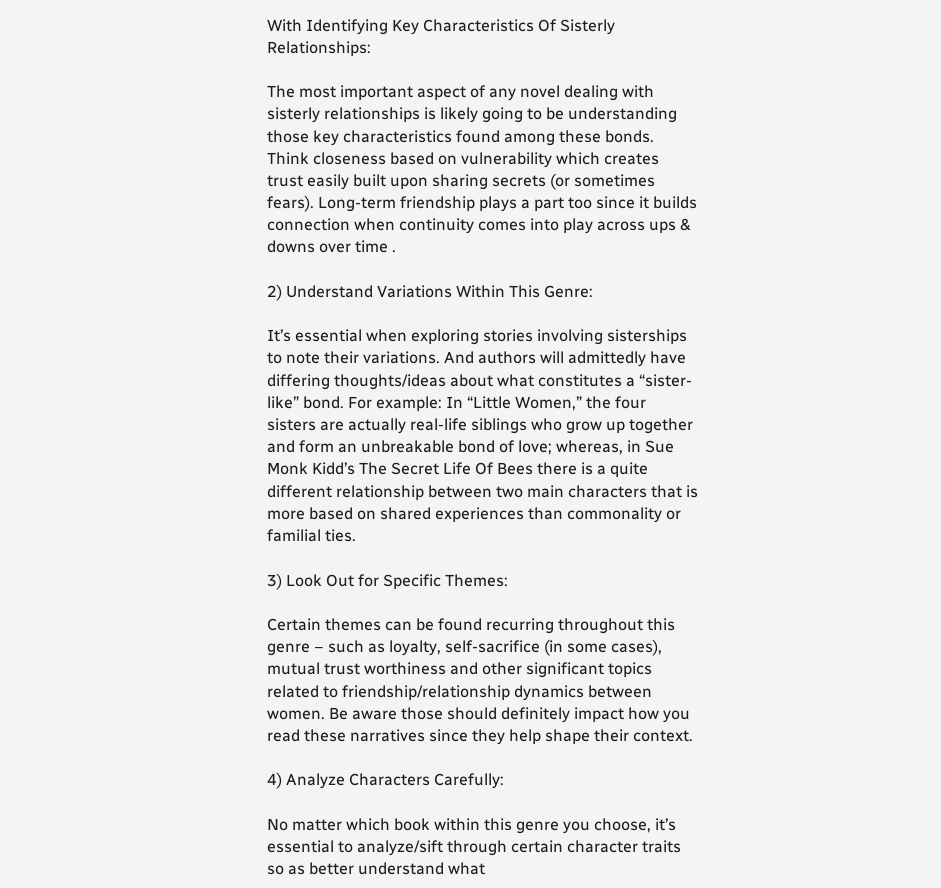With Identifying Key Characteristics Of Sisterly Relationships:

The most important aspect of any novel dealing with sisterly relationships is likely going to be understanding those key characteristics found among these bonds. Think closeness based on vulnerability which creates trust easily built upon sharing secrets (or sometimes fears). Long-term friendship plays a part too since it builds connection when continuity comes into play across ups & downs over time .

2) Understand Variations Within This Genre:

It’s essential when exploring stories involving sisterships to note their variations. And authors will admittedly have differing thoughts/ideas about what constitutes a “sister-like” bond. For example: In “Little Women,” the four sisters are actually real-life siblings who grow up together and form an unbreakable bond of love; whereas, in Sue Monk Kidd’s The Secret Life Of Bees there is a quite different relationship between two main characters that is more based on shared experiences than commonality or familial ties.

3) Look Out for Specific Themes:

Certain themes can be found recurring throughout this genre – such as loyalty, self-sacrifice (in some cases), mutual trust worthiness and other significant topics related to friendship/relationship dynamics between women. Be aware those should definitely impact how you read these narratives since they help shape their context.

4) Analyze Characters Carefully:

No matter which book within this genre you choose, it’s essential to analyze/sift through certain character traits so as better understand what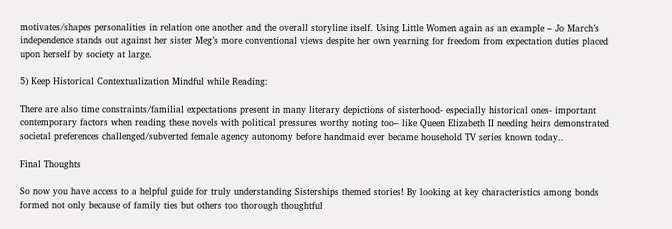motivates/shapes personalities in relation one another and the overall storyline itself. Using Little Women again as an example – Jo March’s independence stands out against her sister Meg’s more conventional views despite her own yearning for freedom from expectation duties placed upon herself by society at large.

5) Keep Historical Contextualization Mindful while Reading:

There are also time constraints/familial expectations present in many literary depictions of sisterhood- especially historical ones- important contemporary factors when reading these novels with political pressures worthy noting too– like Queen Elizabeth II needing heirs demonstrated societal preferences challenged/subverted female agency autonomy before handmaid ever became household TV series known today..

Final Thoughts

So now you have access to a helpful guide for truly understanding Sisterships themed stories! By looking at key characteristics among bonds formed not only because of family ties but others too thorough thoughtful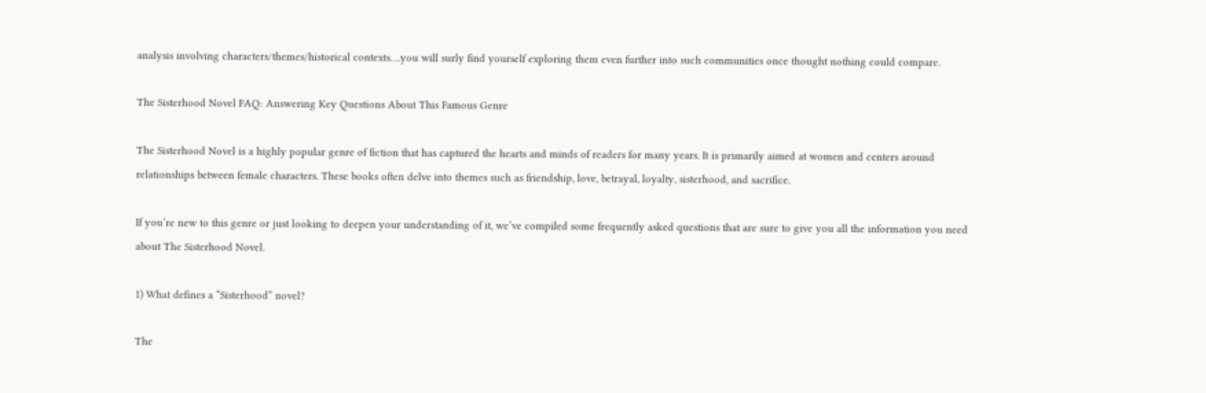analysis involving characters/themes/historical contexts….you will surly find yourself exploring them even further into such communities once thought nothing could compare.

The Sisterhood Novel FAQ: Answering Key Questions About This Famous Genre

The Sisterhood Novel is a highly popular genre of fiction that has captured the hearts and minds of readers for many years. It is primarily aimed at women and centers around relationships between female characters. These books often delve into themes such as friendship, love, betrayal, loyalty, sisterhood, and sacrifice.

If you’re new to this genre or just looking to deepen your understanding of it, we’ve compiled some frequently asked questions that are sure to give you all the information you need about The Sisterhood Novel.

1) What defines a “Sisterhood” novel?

The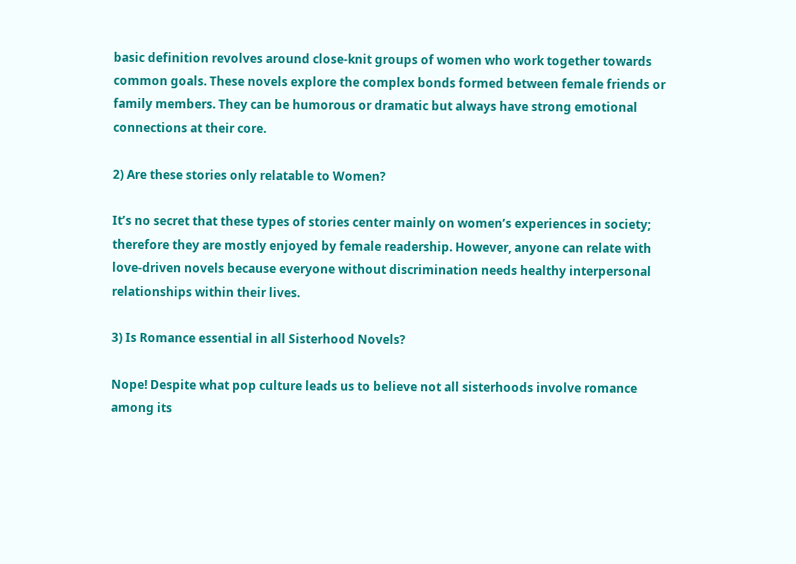basic definition revolves around close-knit groups of women who work together towards common goals. These novels explore the complex bonds formed between female friends or family members. They can be humorous or dramatic but always have strong emotional connections at their core.

2) Are these stories only relatable to Women?

It’s no secret that these types of stories center mainly on women’s experiences in society; therefore they are mostly enjoyed by female readership. However, anyone can relate with love-driven novels because everyone without discrimination needs healthy interpersonal relationships within their lives.

3) Is Romance essential in all Sisterhood Novels?

Nope! Despite what pop culture leads us to believe not all sisterhoods involve romance among its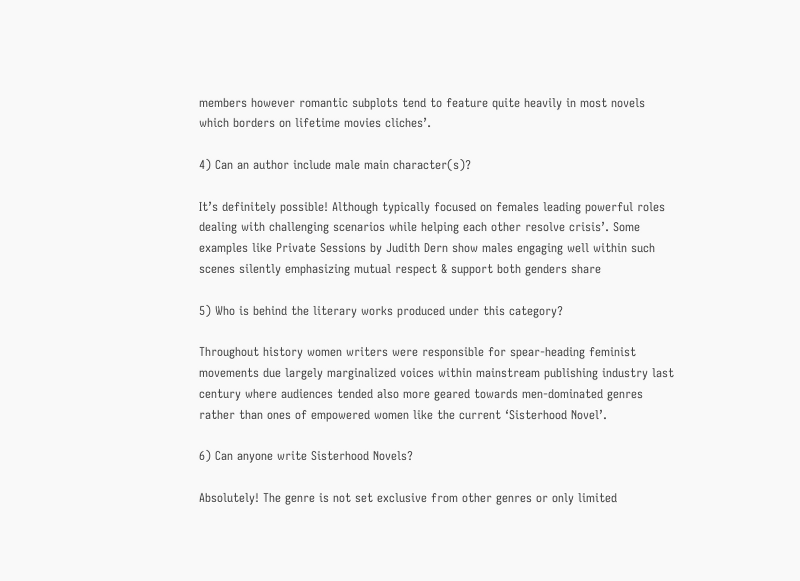members however romantic subplots tend to feature quite heavily in most novels which borders on lifetime movies cliches’.

4) Can an author include male main character(s)?

It’s definitely possible! Although typically focused on females leading powerful roles dealing with challenging scenarios while helping each other resolve crisis’. Some examples like Private Sessions by Judith Dern show males engaging well within such scenes silently emphasizing mutual respect & support both genders share

5) Who is behind the literary works produced under this category?

Throughout history women writers were responsible for spear-heading feminist movements due largely marginalized voices within mainstream publishing industry last century where audiences tended also more geared towards men-dominated genres rather than ones of empowered women like the current ‘Sisterhood Novel’.

6) Can anyone write Sisterhood Novels?

Absolutely! The genre is not set exclusive from other genres or only limited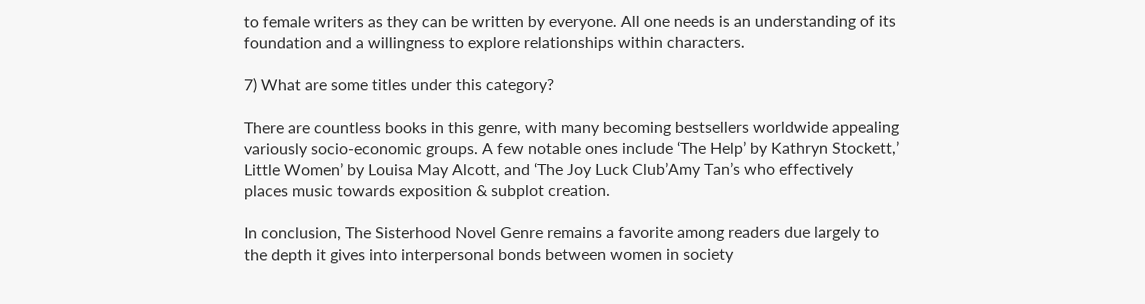to female writers as they can be written by everyone. All one needs is an understanding of its foundation and a willingness to explore relationships within characters.

7) What are some titles under this category?

There are countless books in this genre, with many becoming bestsellers worldwide appealing variously socio-economic groups. A few notable ones include ‘The Help’ by Kathryn Stockett,’ Little Women’ by Louisa May Alcott, and ‘The Joy Luck Club’Amy Tan’s who effectively places music towards exposition & subplot creation.

In conclusion, The Sisterhood Novel Genre remains a favorite among readers due largely to the depth it gives into interpersonal bonds between women in society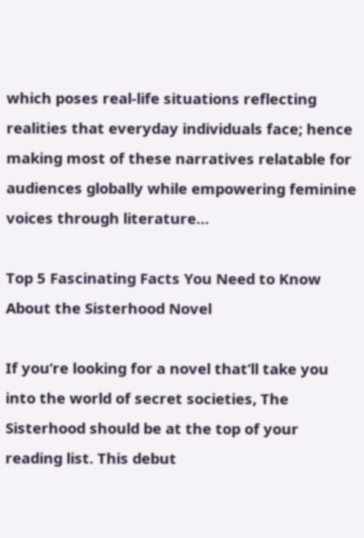which poses real-life situations reflecting realities that everyday individuals face; hence making most of these narratives relatable for audiences globally while empowering feminine voices through literature…

Top 5 Fascinating Facts You Need to Know About the Sisterhood Novel

If you’re looking for a novel that’ll take you into the world of secret societies, The Sisterhood should be at the top of your reading list. This debut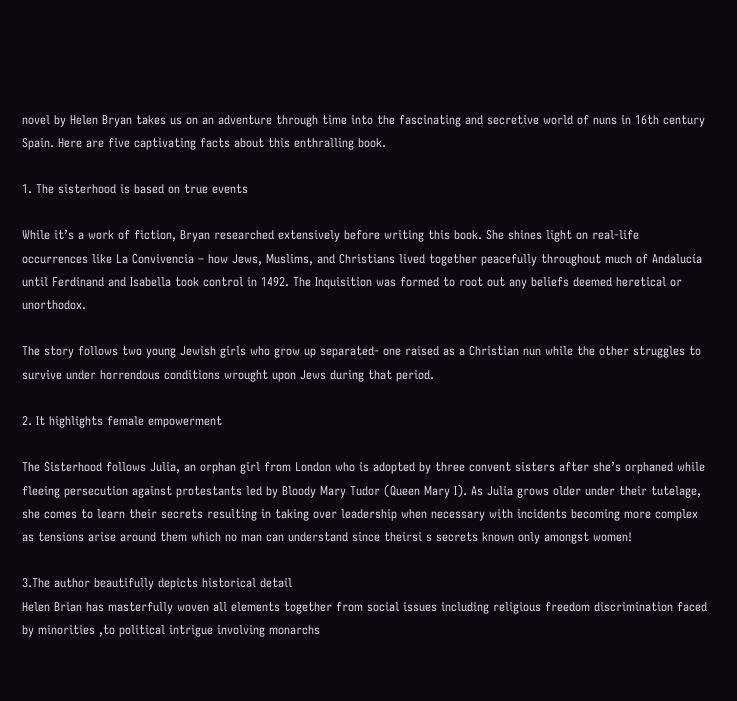novel by Helen Bryan takes us on an adventure through time into the fascinating and secretive world of nuns in 16th century Spain. Here are five captivating facts about this enthralling book.

1. The sisterhood is based on true events

While it’s a work of fiction, Bryan researched extensively before writing this book. She shines light on real-life occurrences like La Convivencia – how Jews, Muslims, and Christians lived together peacefully throughout much of Andalucía until Ferdinand and Isabella took control in 1492. The Inquisition was formed to root out any beliefs deemed heretical or unorthodox.

The story follows two young Jewish girls who grow up separated- one raised as a Christian nun while the other struggles to survive under horrendous conditions wrought upon Jews during that period.

2. It highlights female empowerment

The Sisterhood follows Julia, an orphan girl from London who is adopted by three convent sisters after she’s orphaned while fleeing persecution against protestants led by Bloody Mary Tudor (Queen Mary I). As Julia grows older under their tutelage, she comes to learn their secrets resulting in taking over leadership when necessary with incidents becoming more complex as tensions arise around them which no man can understand since theirsi s secrets known only amongst women!

3.The author beautifully depicts historical detail
Helen Brian has masterfully woven all elements together from social issues including religious freedom discrimination faced by minorities ,to political intrigue involving monarchs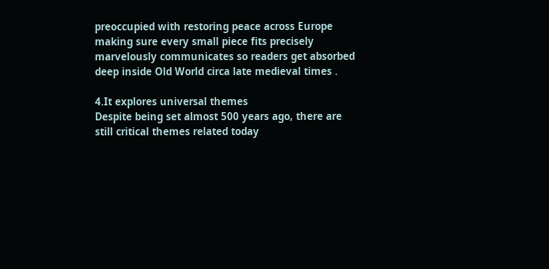preoccupied with restoring peace across Europe making sure every small piece fits precisely marvelously communicates so readers get absorbed deep inside Old World circa late medieval times .

4.It explores universal themes
Despite being set almost 500 years ago, there are still critical themes related today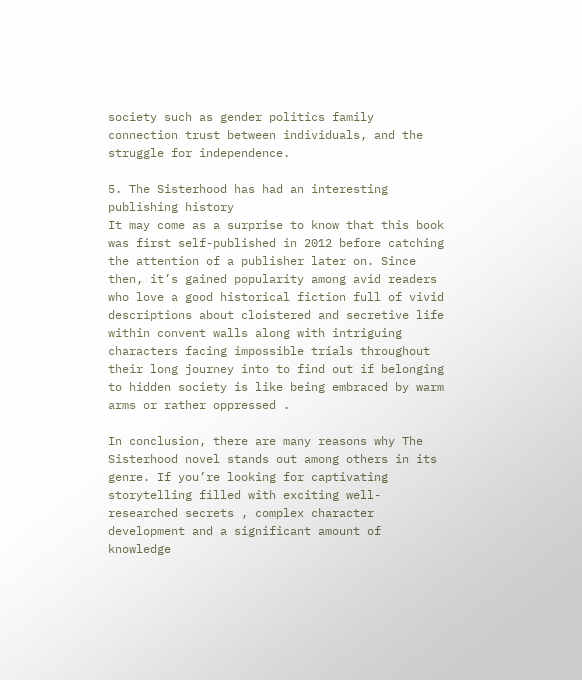society such as gender politics family connection trust between individuals, and the struggle for independence.

5. The Sisterhood has had an interesting publishing history
It may come as a surprise to know that this book was first self-published in 2012 before catching the attention of a publisher later on. Since then, it’s gained popularity among avid readers who love a good historical fiction full of vivid descriptions about cloistered and secretive life within convent walls along with intriguing characters facing impossible trials throughout their long journey into to find out if belonging to hidden society is like being embraced by warm arms or rather oppressed .

In conclusion, there are many reasons why The Sisterhood novel stands out among others in its genre. If you’re looking for captivating storytelling filled with exciting well-researched secrets , complex character development and a significant amount of knowledge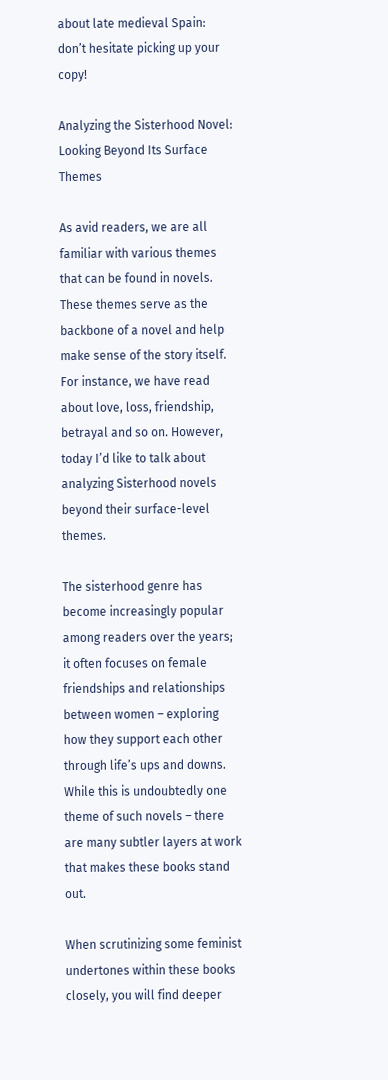about late medieval Spain: don’t hesitate picking up your copy!

Analyzing the Sisterhood Novel: Looking Beyond Its Surface Themes

As avid readers, we are all familiar with various themes that can be found in novels. These themes serve as the backbone of a novel and help make sense of the story itself. For instance, we have read about love, loss, friendship, betrayal and so on. However, today I’d like to talk about analyzing Sisterhood novels beyond their surface-level themes.

The sisterhood genre has become increasingly popular among readers over the years; it often focuses on female friendships and relationships between women – exploring how they support each other through life’s ups and downs. While this is undoubtedly one theme of such novels – there are many subtler layers at work that makes these books stand out.

When scrutinizing some feminist undertones within these books closely, you will find deeper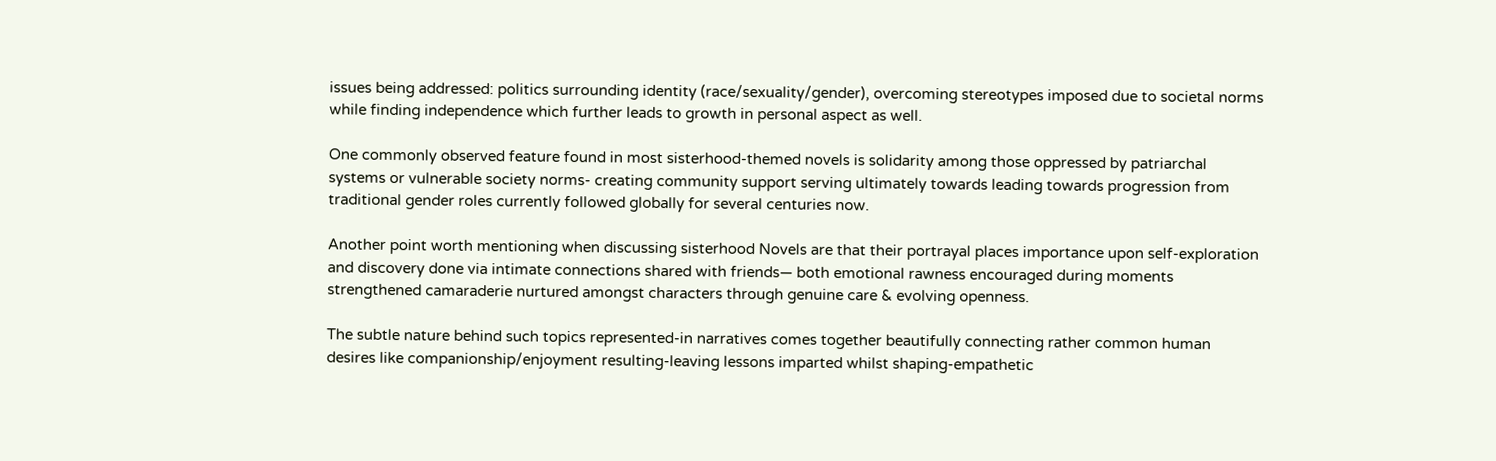issues being addressed: politics surrounding identity (race/sexuality/gender), overcoming stereotypes imposed due to societal norms while finding independence which further leads to growth in personal aspect as well.

One commonly observed feature found in most sisterhood-themed novels is solidarity among those oppressed by patriarchal systems or vulnerable society norms- creating community support serving ultimately towards leading towards progression from traditional gender roles currently followed globally for several centuries now.

Another point worth mentioning when discussing sisterhood Novels are that their portrayal places importance upon self-exploration and discovery done via intimate connections shared with friends— both emotional rawness encouraged during moments strengthened camaraderie nurtured amongst characters through genuine care & evolving openness.

The subtle nature behind such topics represented-in narratives comes together beautifully connecting rather common human desires like companionship/enjoyment resulting-leaving lessons imparted whilst shaping-empathetic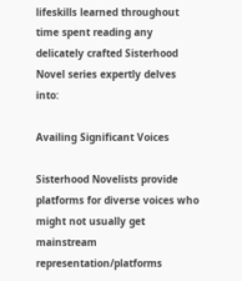lifeskills learned throughout time spent reading any delicately crafted Sisterhood Novel series expertly delves into:

Availing Significant Voices

Sisterhood Novelists provide platforms for diverse voices who might not usually get mainstream representation/platforms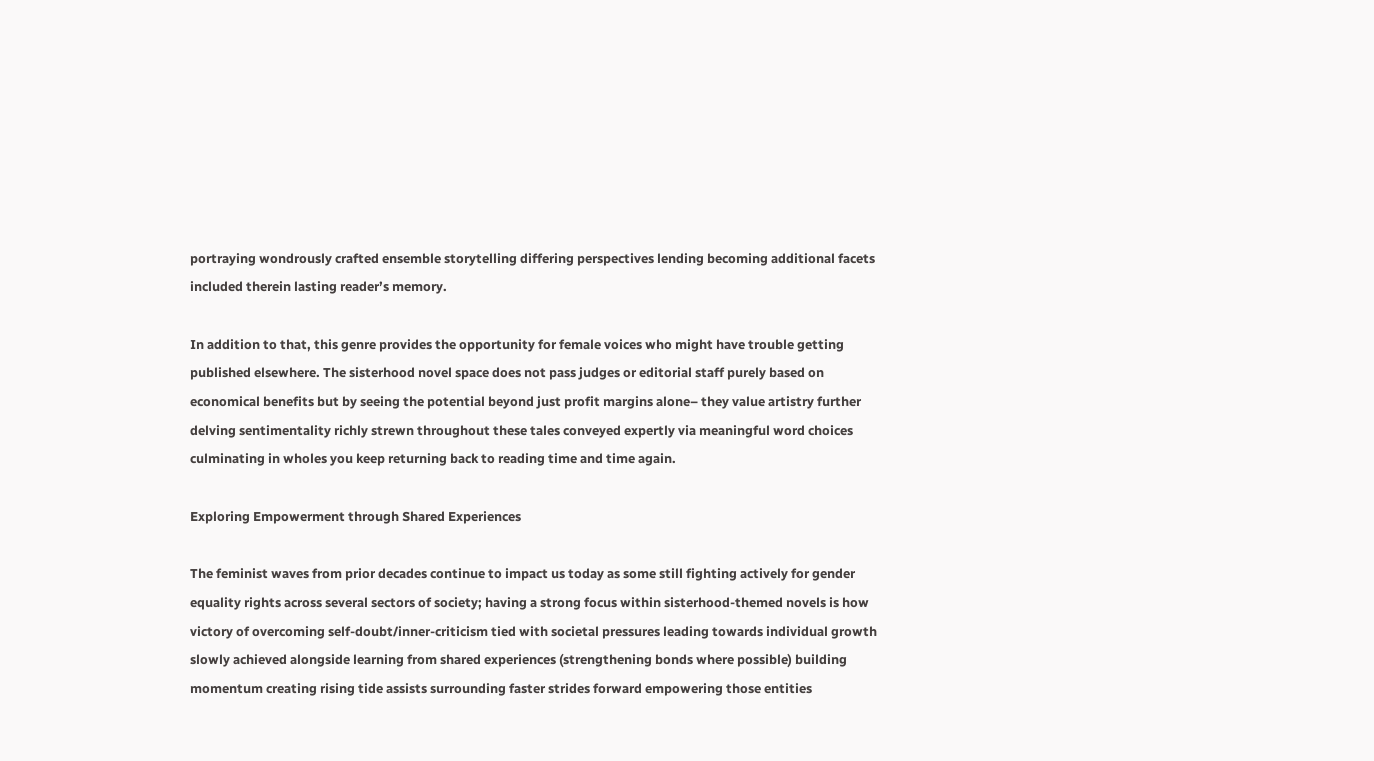portraying wondrously crafted ensemble storytelling differing perspectives lending becoming additional facets included therein lasting reader’s memory.

In addition to that, this genre provides the opportunity for female voices who might have trouble getting published elsewhere. The sisterhood novel space does not pass judges or editorial staff purely based on economical benefits but by seeing the potential beyond just profit margins alone– they value artistry further delving sentimentality richly strewn throughout these tales conveyed expertly via meaningful word choices culminating in wholes you keep returning back to reading time and time again.

Exploring Empowerment through Shared Experiences

The feminist waves from prior decades continue to impact us today as some still fighting actively for gender equality rights across several sectors of society; having a strong focus within sisterhood-themed novels is how victory of overcoming self-doubt/inner-criticism tied with societal pressures leading towards individual growth slowly achieved alongside learning from shared experiences (strengthening bonds where possible) building momentum creating rising tide assists surrounding faster strides forward empowering those entities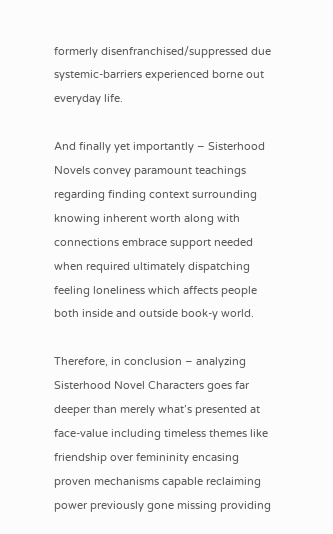formerly disenfranchised/suppressed due systemic-barriers experienced borne out everyday life.

And finally yet importantly – Sisterhood Novels convey paramount teachings regarding finding context surrounding knowing inherent worth along with connections embrace support needed when required ultimately dispatching feeling loneliness which affects people both inside and outside book-y world.

Therefore, in conclusion – analyzing Sisterhood Novel Characters goes far deeper than merely what’s presented at face-value including timeless themes like friendship over femininity encasing proven mechanisms capable reclaiming power previously gone missing providing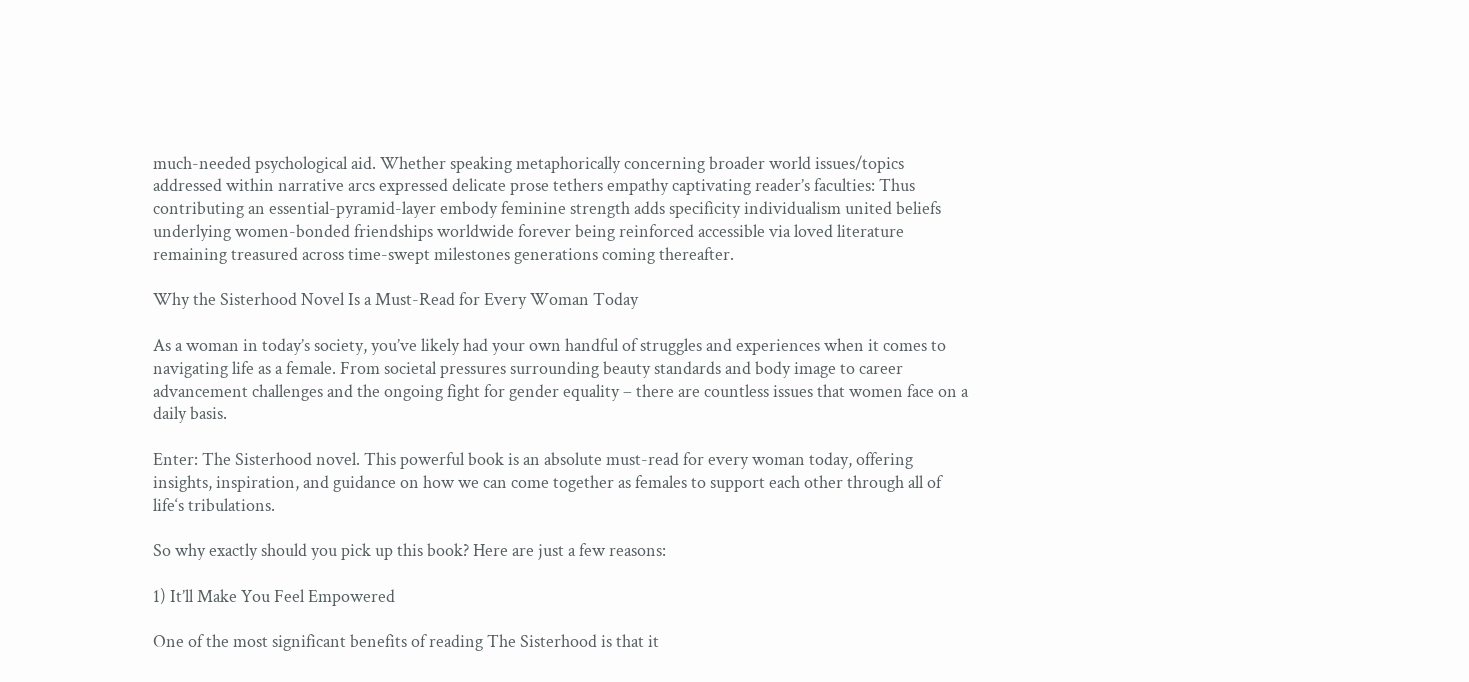much-needed psychological aid. Whether speaking metaphorically concerning broader world issues/topics addressed within narrative arcs expressed delicate prose tethers empathy captivating reader’s faculties: Thus contributing an essential-pyramid-layer embody feminine strength adds specificity individualism united beliefs underlying women-bonded friendships worldwide forever being reinforced accessible via loved literature remaining treasured across time-swept milestones generations coming thereafter.

Why the Sisterhood Novel Is a Must-Read for Every Woman Today

As a woman in today’s society, you’ve likely had your own handful of struggles and experiences when it comes to navigating life as a female. From societal pressures surrounding beauty standards and body image to career advancement challenges and the ongoing fight for gender equality – there are countless issues that women face on a daily basis.

Enter: The Sisterhood novel. This powerful book is an absolute must-read for every woman today, offering insights, inspiration, and guidance on how we can come together as females to support each other through all of life‘s tribulations.

So why exactly should you pick up this book? Here are just a few reasons:

1) It’ll Make You Feel Empowered

One of the most significant benefits of reading The Sisterhood is that it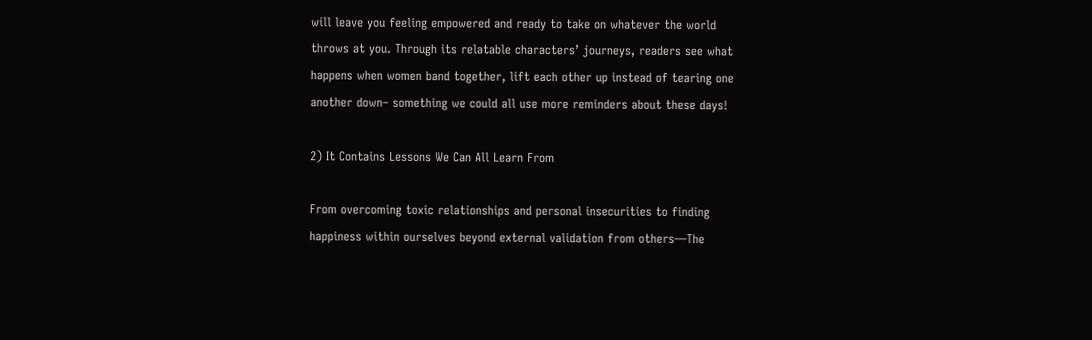will leave you feeling empowered and ready to take on whatever the world throws at you. Through its relatable characters’ journeys, readers see what happens when women band together, lift each other up instead of tearing one another down– something we could all use more reminders about these days!

2) It Contains Lessons We Can All Learn From

From overcoming toxic relationships and personal insecurities to finding happiness within ourselves beyond external validation from others—The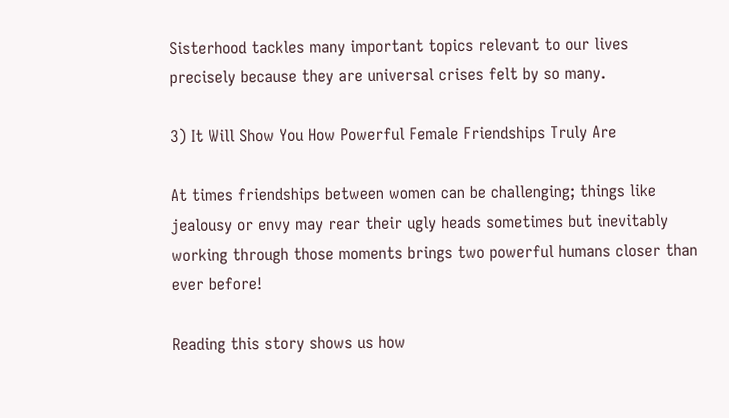Sisterhood tackles many important topics relevant to our lives precisely because they are universal crises felt by so many.

3) It Will Show You How Powerful Female Friendships Truly Are

At times friendships between women can be challenging; things like jealousy or envy may rear their ugly heads sometimes but inevitably working through those moments brings two powerful humans closer than ever before!

Reading this story shows us how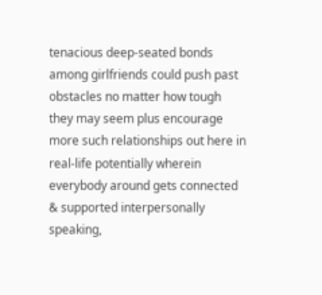tenacious deep-seated bonds among girlfriends could push past obstacles no matter how tough they may seem plus encourage more such relationships out here in real-life potentially wherein everybody around gets connected & supported interpersonally speaking,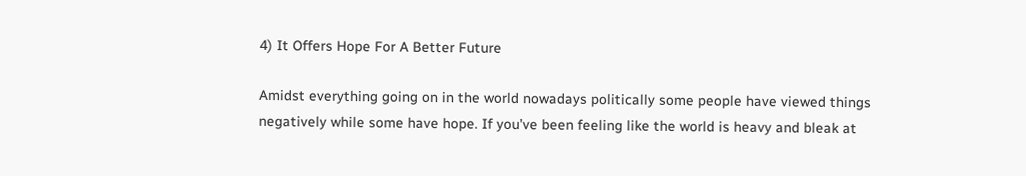4) It Offers Hope For A Better Future

Amidst everything going on in the world nowadays politically some people have viewed things negatively while some have hope. If you’ve been feeling like the world is heavy and bleak at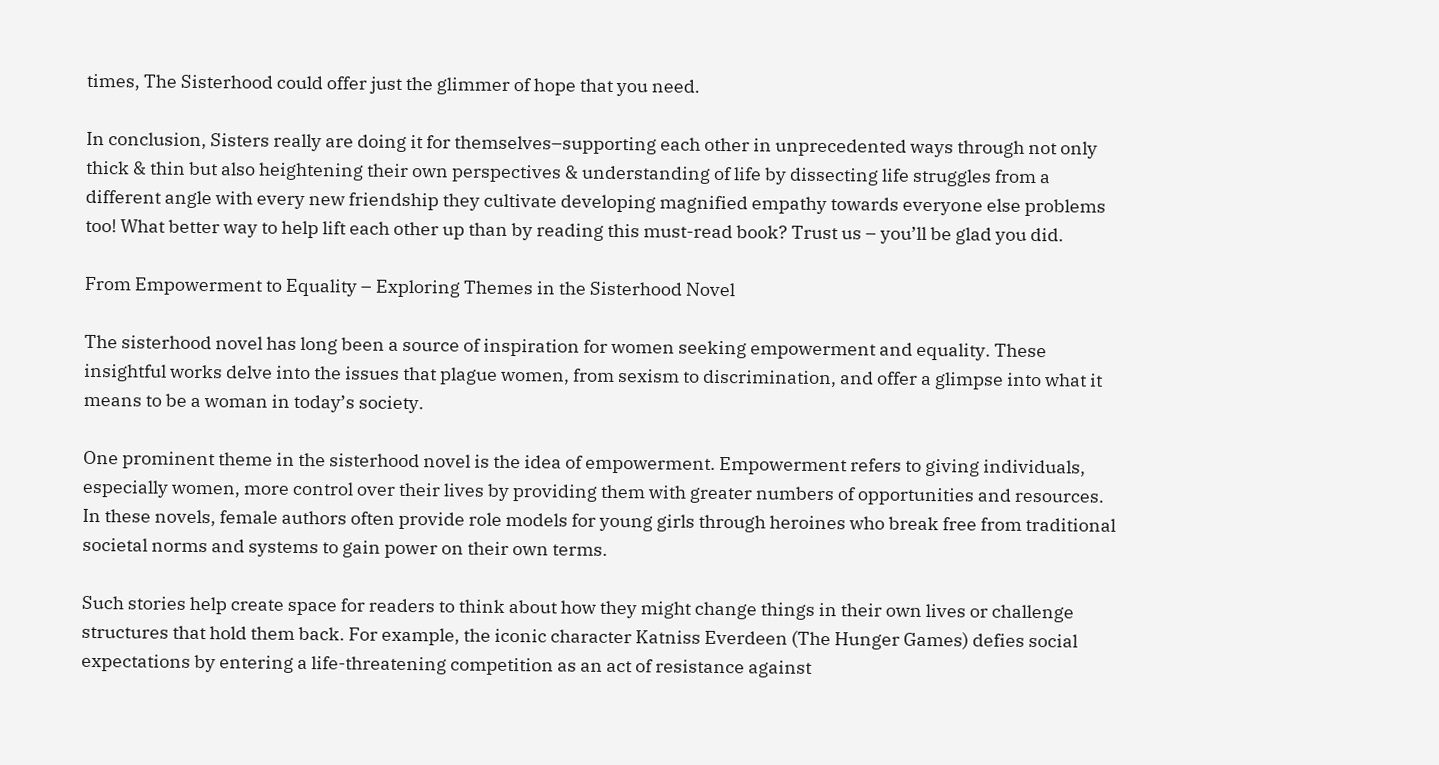times, The Sisterhood could offer just the glimmer of hope that you need.

In conclusion, Sisters really are doing it for themselves–supporting each other in unprecedented ways through not only thick & thin but also heightening their own perspectives & understanding of life by dissecting life struggles from a different angle with every new friendship they cultivate developing magnified empathy towards everyone else problems too! What better way to help lift each other up than by reading this must-read book? Trust us – you’ll be glad you did.

From Empowerment to Equality – Exploring Themes in the Sisterhood Novel

The sisterhood novel has long been a source of inspiration for women seeking empowerment and equality. These insightful works delve into the issues that plague women, from sexism to discrimination, and offer a glimpse into what it means to be a woman in today’s society.

One prominent theme in the sisterhood novel is the idea of empowerment. Empowerment refers to giving individuals, especially women, more control over their lives by providing them with greater numbers of opportunities and resources. In these novels, female authors often provide role models for young girls through heroines who break free from traditional societal norms and systems to gain power on their own terms.

Such stories help create space for readers to think about how they might change things in their own lives or challenge structures that hold them back. For example, the iconic character Katniss Everdeen (The Hunger Games) defies social expectations by entering a life-threatening competition as an act of resistance against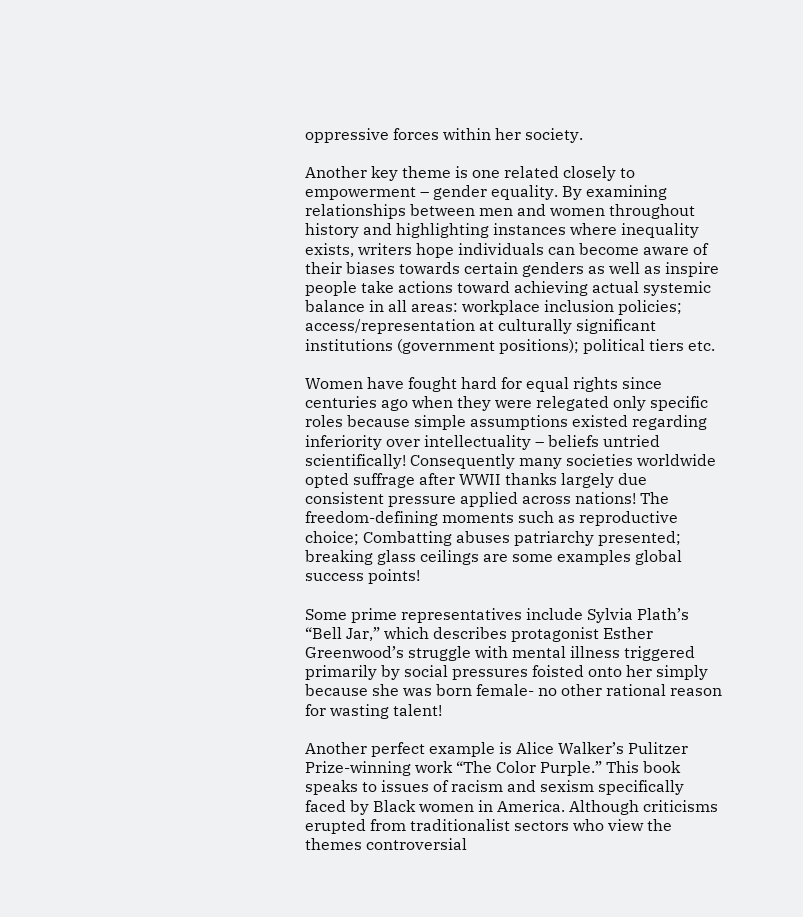oppressive forces within her society.

Another key theme is one related closely to empowerment – gender equality. By examining relationships between men and women throughout history and highlighting instances where inequality exists, writers hope individuals can become aware of their biases towards certain genders as well as inspire people take actions toward achieving actual systemic balance in all areas: workplace inclusion policies; access/representation at culturally significant institutions (government positions); political tiers etc.

Women have fought hard for equal rights since centuries ago when they were relegated only specific roles because simple assumptions existed regarding inferiority over intellectuality – beliefs untried scientifically! Consequently many societies worldwide opted suffrage after WWII thanks largely due consistent pressure applied across nations! The freedom-defining moments such as reproductive choice; Combatting abuses patriarchy presented; breaking glass ceilings are some examples global success points!

Some prime representatives include Sylvia Plath’s “Bell Jar,” which describes protagonist Esther Greenwood’s struggle with mental illness triggered primarily by social pressures foisted onto her simply because she was born female- no other rational reason for wasting talent!

Another perfect example is Alice Walker’s Pulitzer Prize-winning work “The Color Purple.” This book speaks to issues of racism and sexism specifically faced by Black women in America. Although criticisms erupted from traditionalist sectors who view the themes controversial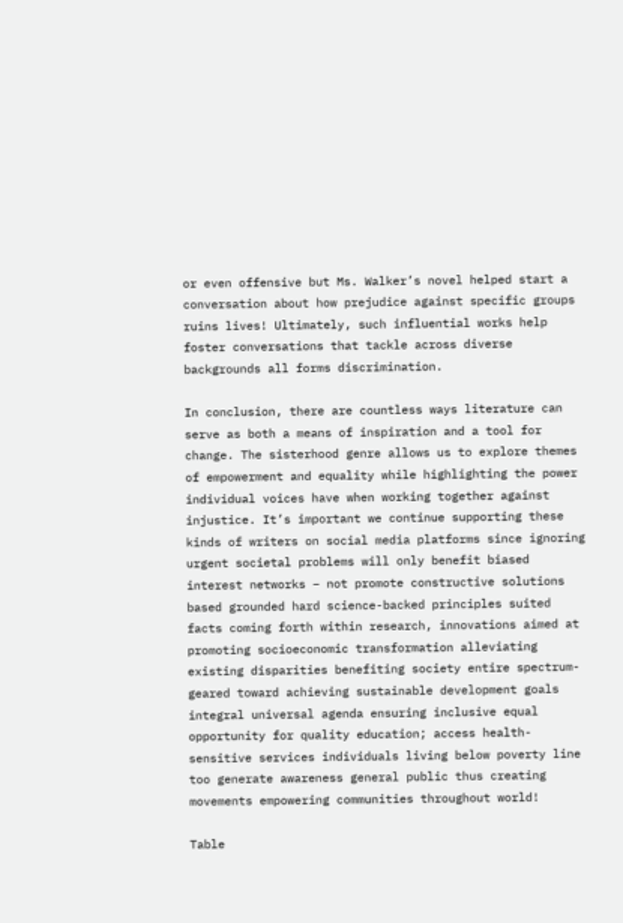or even offensive but Ms. Walker’s novel helped start a conversation about how prejudice against specific groups ruins lives! Ultimately, such influential works help foster conversations that tackle across diverse backgrounds all forms discrimination.

In conclusion, there are countless ways literature can serve as both a means of inspiration and a tool for change. The sisterhood genre allows us to explore themes of empowerment and equality while highlighting the power individual voices have when working together against injustice. It’s important we continue supporting these kinds of writers on social media platforms since ignoring urgent societal problems will only benefit biased interest networks – not promote constructive solutions based grounded hard science-backed principles suited facts coming forth within research, innovations aimed at promoting socioeconomic transformation alleviating existing disparities benefiting society entire spectrum- geared toward achieving sustainable development goals integral universal agenda ensuring inclusive equal opportunity for quality education; access health-sensitive services individuals living below poverty line too generate awareness general public thus creating movements empowering communities throughout world!

Table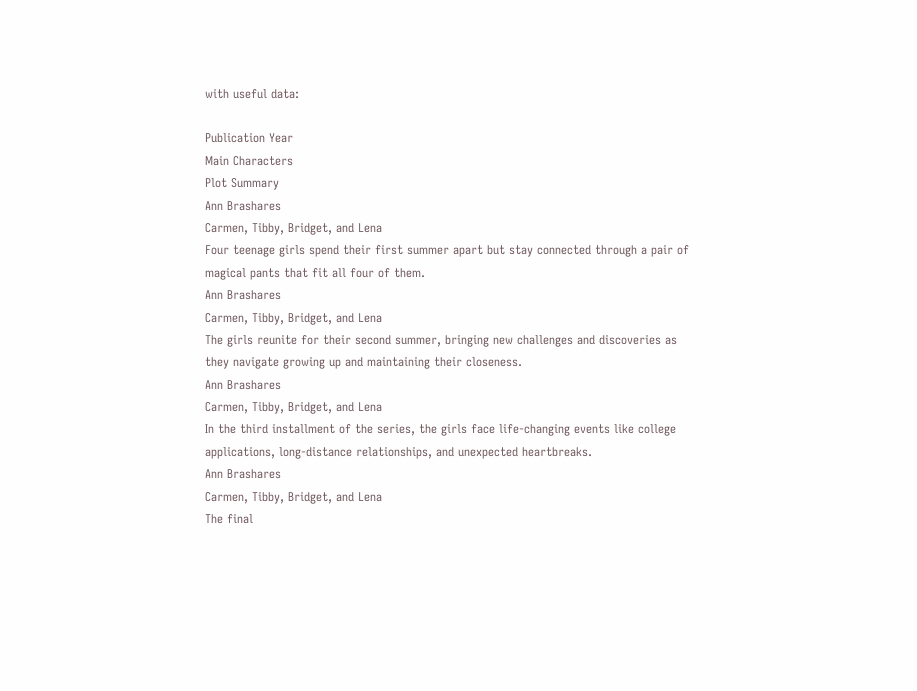with useful data:

Publication Year
Main Characters
Plot Summary
Ann Brashares
Carmen, Tibby, Bridget, and Lena
Four teenage girls spend their first summer apart but stay connected through a pair of magical pants that fit all four of them.
Ann Brashares
Carmen, Tibby, Bridget, and Lena
The girls reunite for their second summer, bringing new challenges and discoveries as they navigate growing up and maintaining their closeness.
Ann Brashares
Carmen, Tibby, Bridget, and Lena
In the third installment of the series, the girls face life-changing events like college applications, long-distance relationships, and unexpected heartbreaks.
Ann Brashares
Carmen, Tibby, Bridget, and Lena
The final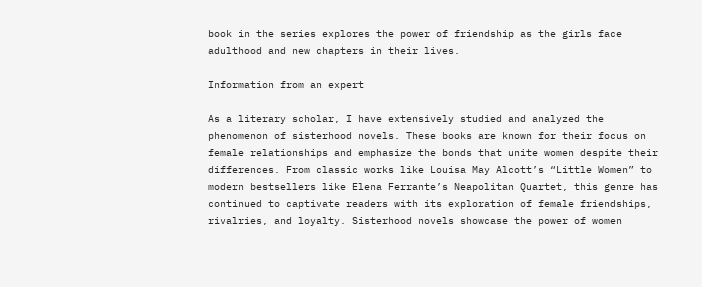book in the series explores the power of friendship as the girls face adulthood and new chapters in their lives.

Information from an expert

As a literary scholar, I have extensively studied and analyzed the phenomenon of sisterhood novels. These books are known for their focus on female relationships and emphasize the bonds that unite women despite their differences. From classic works like Louisa May Alcott’s “Little Women” to modern bestsellers like Elena Ferrante’s Neapolitan Quartet, this genre has continued to captivate readers with its exploration of female friendships, rivalries, and loyalty. Sisterhood novels showcase the power of women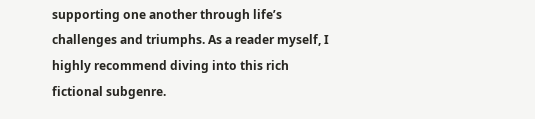supporting one another through life’s challenges and triumphs. As a reader myself, I highly recommend diving into this rich fictional subgenre.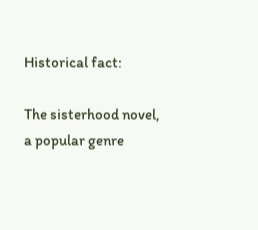Historical fact:

The sisterhood novel, a popular genre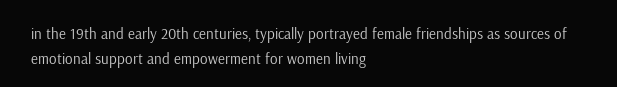in the 19th and early 20th centuries, typically portrayed female friendships as sources of emotional support and empowerment for women living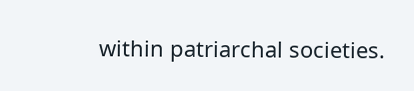within patriarchal societies.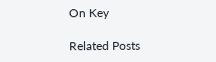On Key

Related Posts